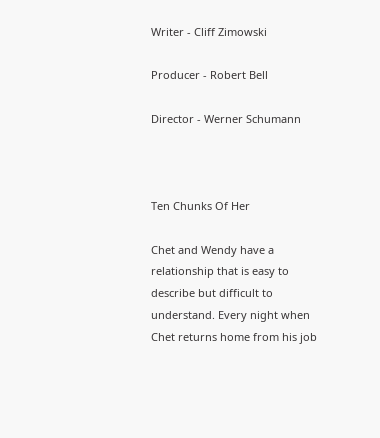Writer - Cliff Zimowski

Producer - Robert Bell

Director - Werner Schumann



Ten Chunks Of Her

Chet and Wendy have a relationship that is easy to describe but difficult to understand. Every night when Chet returns home from his job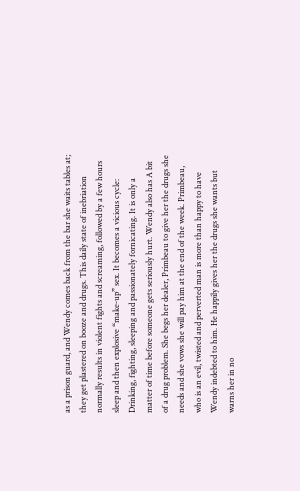as a prison guard, and Wendy comes back from the bar she waits tables at; they get plastered on booze and drugs. This daily state of inebriation normally results in violent fights and screaming, followed by a few hours sleep and then explosive “make‐up” sex. It becomes a vicious cycle: Drinking, fighting, sleeping and passionately fornicating. It is only a matter of time before someone gets seriously hurt. Wendy also has A bit of a drug problem. She begs her dealer, Primbeau to give her the drugs she needs and she vows she will pay him at the end of the week. Primbeau, who is an evil, twisted and perverted man is more than happy to have Wendy indebted to him. He happily gives her the drugs she wants but warns her in no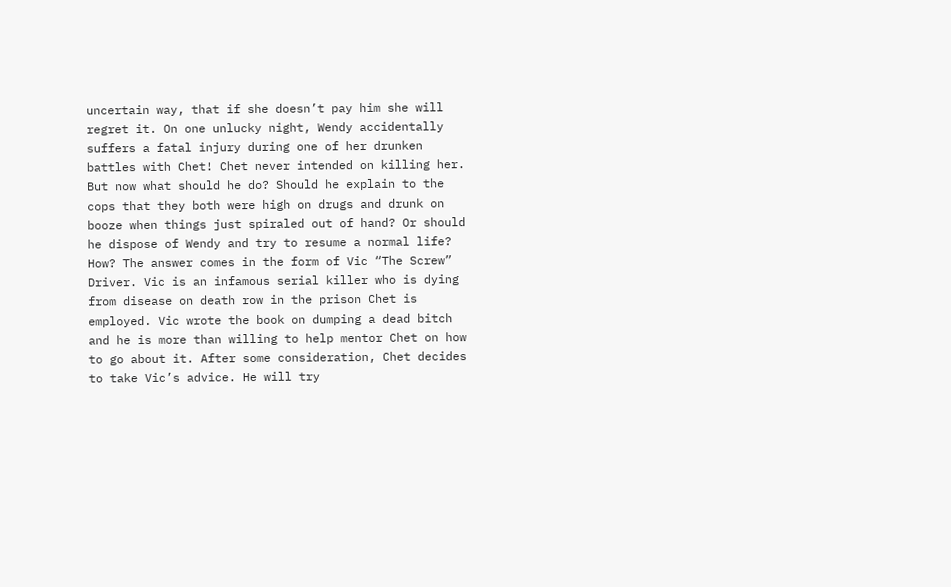uncertain way, that if she doesn’t pay him she will regret it. On one unlucky night, Wendy accidentally suffers a fatal injury during one of her drunken battles with Chet! Chet never intended on killing her. But now what should he do? Should he explain to the cops that they both were high on drugs and drunk on booze when things just spiraled out of hand? Or should he dispose of Wendy and try to resume a normal life? How? The answer comes in the form of Vic “The Screw” Driver. Vic is an infamous serial killer who is dying from disease on death row in the prison Chet is employed. Vic wrote the book on dumping a dead bitch and he is more than willing to help mentor Chet on how to go about it. After some consideration, Chet decides to take Vic’s advice. He will try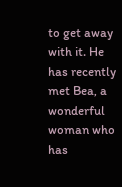to get away with it. He has recently met Bea, a wonderful woman who has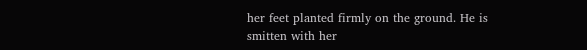her feet planted firmly on the ground. He is smitten with her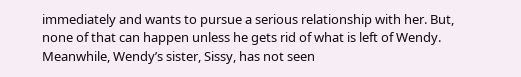immediately and wants to pursue a serious relationship with her. But, none of that can happen unless he gets rid of what is left of Wendy. Meanwhile, Wendy’s sister, Sissy, has not seen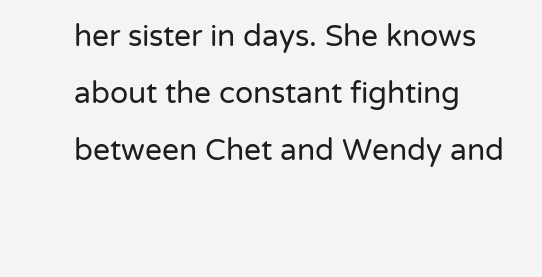her sister in days. She knows about the constant fighting between Chet and Wendy and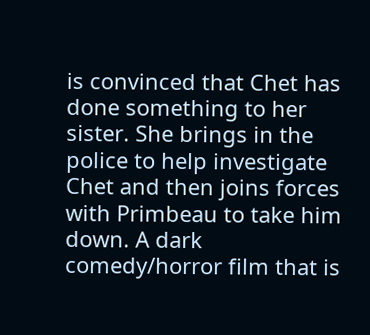is convinced that Chet has done something to her sister. She brings in the police to help investigate Chet and then joins forces with Primbeau to take him down. A dark comedy/horror film that is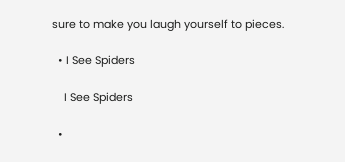sure to make you laugh yourself to pieces.

  • I See Spiders

    I See Spiders

  •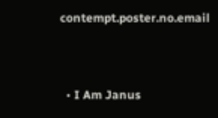contempt.poster.no.email


  • I Am Janus